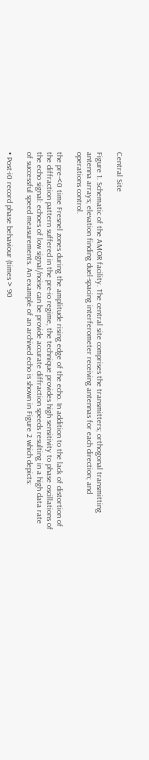Central Site

Figure 1. Schematic of the AMOR facility. The central site comprises the transmitters; orthogonal transmitting antenna arrays; elevation finding duel-spacing interferometer receiving antennas for each direction; and operations control.

the pre-<0 time Fresnel zones during the amplitude rising edge of the echo. In addition to the lack of distortion of the diffraction pattern suffered in the pre-io regime, the technique provides high sensitivity to phase oscillations of the echo signal: echoes of low signal/noise can be provide accurate diffraction speeds resulting in a high data rate of successful speed measurements. An example of an archived echo is shown in Figure 2 which depicts:

• Post-i0 record phase behaviour (times > 90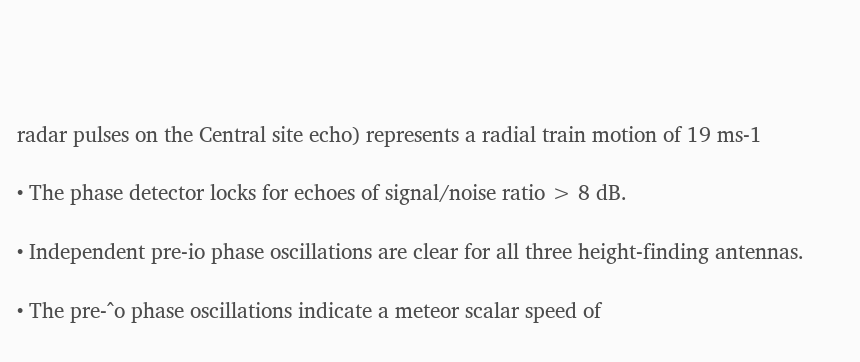radar pulses on the Central site echo) represents a radial train motion of 19 ms-1

• The phase detector locks for echoes of signal/noise ratio > 8 dB.

• Independent pre-io phase oscillations are clear for all three height-finding antennas.

• The pre-^o phase oscillations indicate a meteor scalar speed of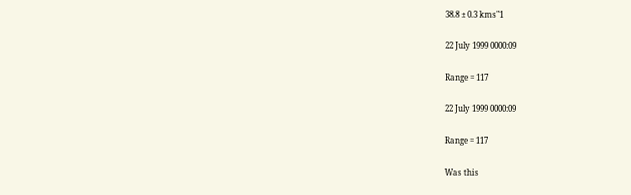38.8 ± 0.3 kms"1

22 July 1999 0000:09

Range = 117

22 July 1999 0000:09

Range = 117

Was this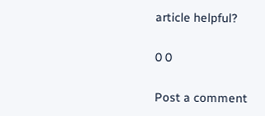article helpful?

0 0

Post a comment